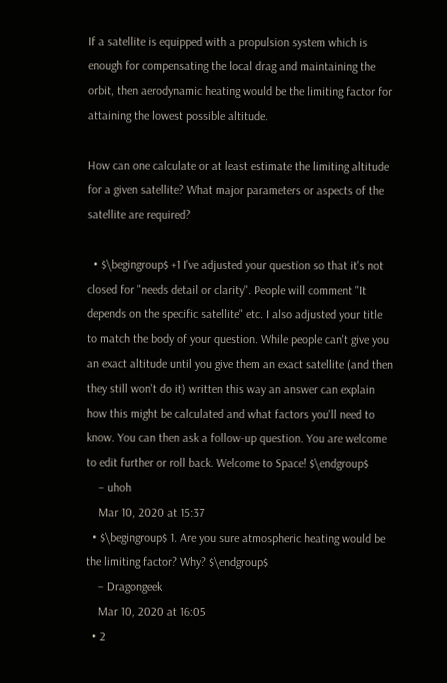If a satellite is equipped with a propulsion system which is enough for compensating the local drag and maintaining the orbit, then aerodynamic heating would be the limiting factor for attaining the lowest possible altitude.

How can one calculate or at least estimate the limiting altitude for a given satellite? What major parameters or aspects of the satellite are required?

  • $\begingroup$ +1 I've adjusted your question so that it's not closed for "needs detail or clarity". People will comment "It depends on the specific satellite" etc. I also adjusted your title to match the body of your question. While people can't give you an exact altitude until you give them an exact satellite (and then they still won't do it) written this way an answer can explain how this might be calculated and what factors you'll need to know. You can then ask a follow-up question. You are welcome to edit further or roll back. Welcome to Space! $\endgroup$
    – uhoh
    Mar 10, 2020 at 15:37
  • $\begingroup$ 1. Are you sure atmospheric heating would be the limiting factor? Why? $\endgroup$
    – Dragongeek
    Mar 10, 2020 at 16:05
  • 2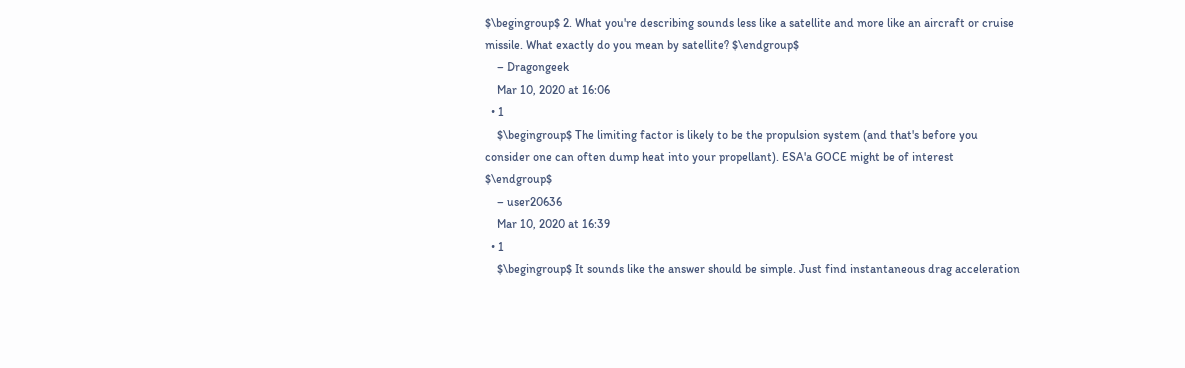$\begingroup$ 2. What you're describing sounds less like a satellite and more like an aircraft or cruise missile. What exactly do you mean by satellite? $\endgroup$
    – Dragongeek
    Mar 10, 2020 at 16:06
  • 1
    $\begingroup$ The limiting factor is likely to be the propulsion system (and that's before you consider one can often dump heat into your propellant). ESA'a GOCE might be of interest $\endgroup$
    – user20636
    Mar 10, 2020 at 16:39
  • 1
    $\begingroup$ It sounds like the answer should be simple. Just find instantaneous drag acceleration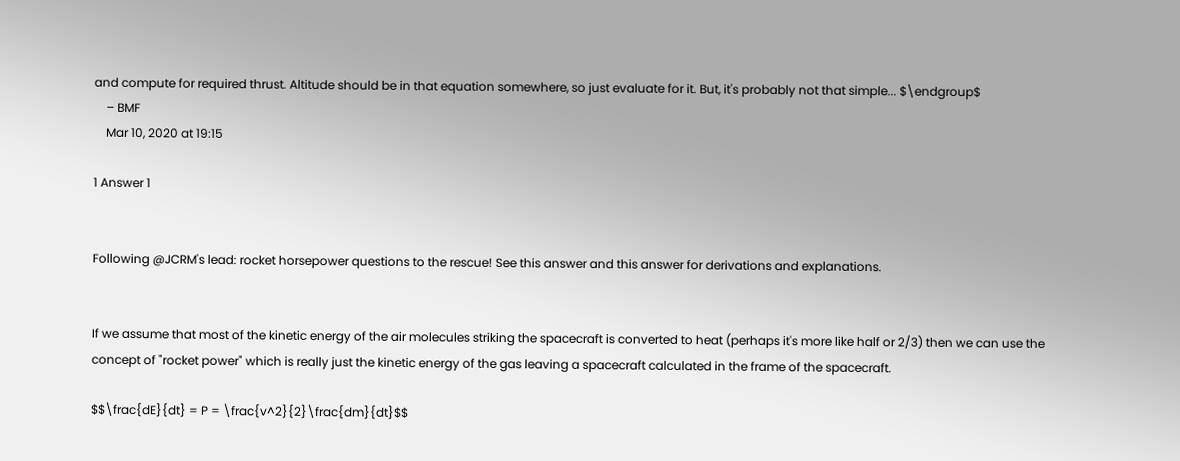and compute for required thrust. Altitude should be in that equation somewhere, so just evaluate for it. But, it's probably not that simple... $\endgroup$
    – BMF
    Mar 10, 2020 at 19:15

1 Answer 1


Following @JCRM's lead: rocket horsepower questions to the rescue! See this answer and this answer for derivations and explanations.


If we assume that most of the kinetic energy of the air molecules striking the spacecraft is converted to heat (perhaps it's more like half or 2/3) then we can use the concept of "rocket power" which is really just the kinetic energy of the gas leaving a spacecraft calculated in the frame of the spacecraft.

$$\frac{dE}{dt} = P = \frac{v^2}{2}\frac{dm}{dt}$$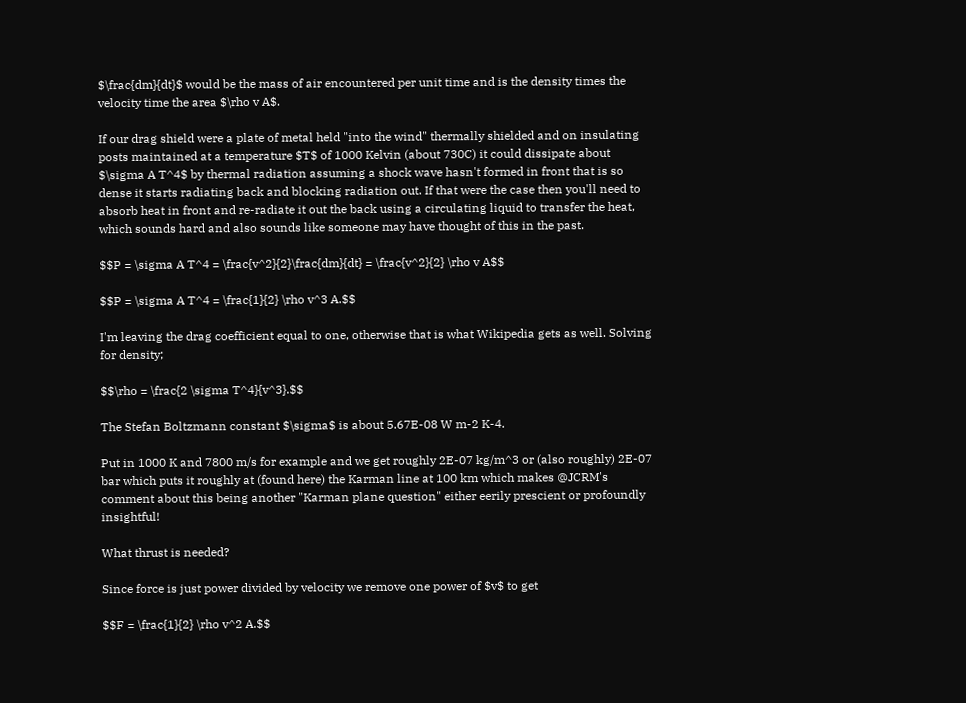$\frac{dm}{dt}$ would be the mass of air encountered per unit time and is the density times the velocity time the area $\rho v A$.

If our drag shield were a plate of metal held "into the wind" thermally shielded and on insulating posts maintained at a temperature $T$ of 1000 Kelvin (about 730C) it could dissipate about $\sigma A T^4$ by thermal radiation assuming a shock wave hasn't formed in front that is so dense it starts radiating back and blocking radiation out. If that were the case then you'll need to absorb heat in front and re-radiate it out the back using a circulating liquid to transfer the heat, which sounds hard and also sounds like someone may have thought of this in the past.

$$P = \sigma A T^4 = \frac{v^2}{2}\frac{dm}{dt} = \frac{v^2}{2} \rho v A$$

$$P = \sigma A T^4 = \frac{1}{2} \rho v^3 A.$$

I'm leaving the drag coefficient equal to one, otherwise that is what Wikipedia gets as well. Solving for density;

$$\rho = \frac{2 \sigma T^4}{v^3}.$$

The Stefan Boltzmann constant $\sigma$ is about 5.67E-08 W m-2 K-4.

Put in 1000 K and 7800 m/s for example and we get roughly 2E-07 kg/m^3 or (also roughly) 2E-07 bar which puts it roughly at (found here) the Karman line at 100 km which makes @JCRM's comment about this being another "Karman plane question" either eerily prescient or profoundly insightful!

What thrust is needed?

Since force is just power divided by velocity we remove one power of $v$ to get

$$F = \frac{1}{2} \rho v^2 A.$$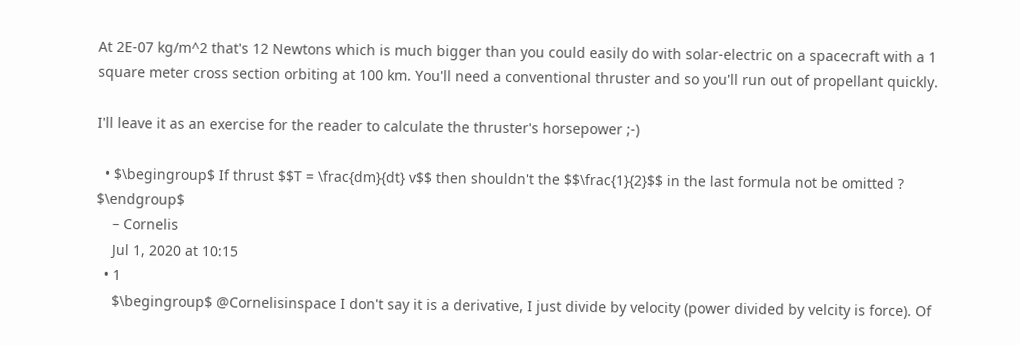At 2E-07 kg/m^2 that's 12 Newtons which is much bigger than you could easily do with solar-electric on a spacecraft with a 1 square meter cross section orbiting at 100 km. You'll need a conventional thruster and so you'll run out of propellant quickly.

I'll leave it as an exercise for the reader to calculate the thruster's horsepower ;-)

  • $\begingroup$ If thrust $$T = \frac{dm}{dt} v$$ then shouldn't the $$\frac{1}{2}$$ in the last formula not be omitted ? $\endgroup$
    – Cornelis
    Jul 1, 2020 at 10:15
  • 1
    $\begingroup$ @Cornelisinspace I don't say it is a derivative, I just divide by velocity (power divided by velcity is force). Of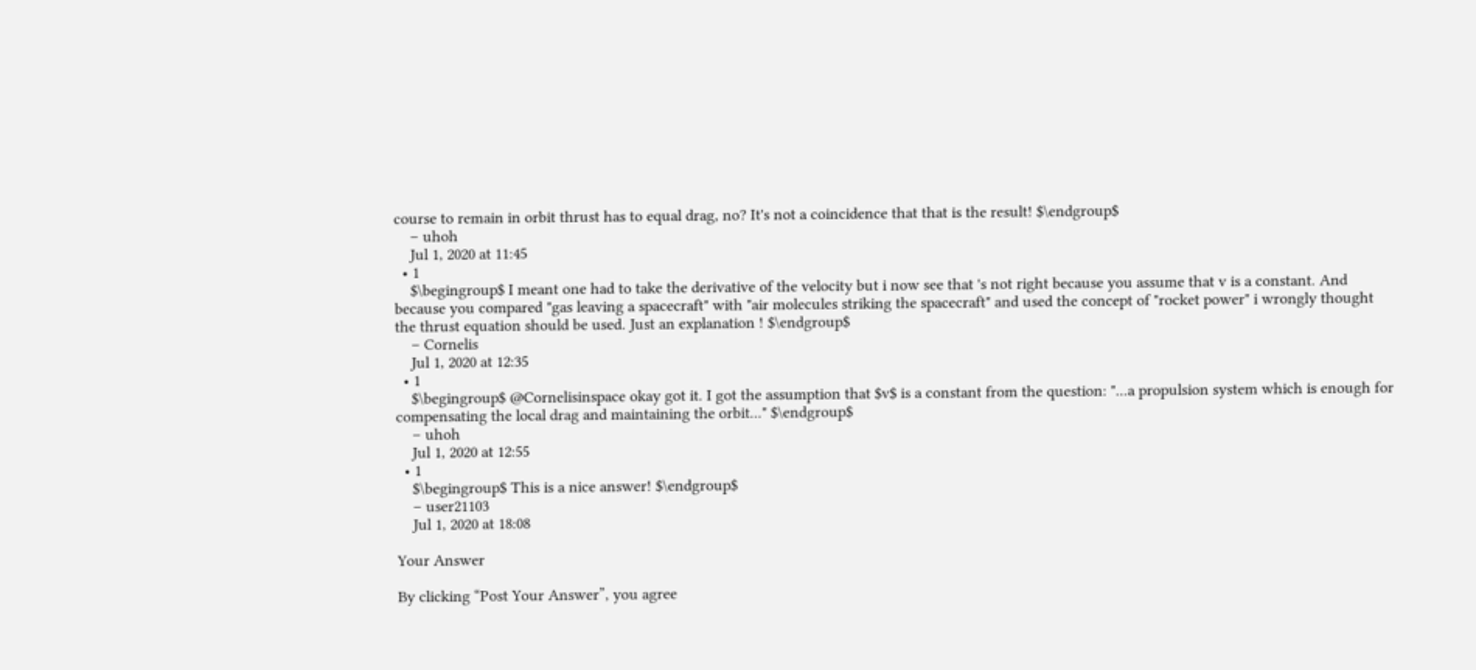course to remain in orbit thrust has to equal drag, no? It's not a coincidence that that is the result! $\endgroup$
    – uhoh
    Jul 1, 2020 at 11:45
  • 1
    $\begingroup$ I meant one had to take the derivative of the velocity but i now see that 's not right because you assume that v is a constant. And because you compared "gas leaving a spacecraft" with "air molecules striking the spacecraft" and used the concept of "rocket power" i wrongly thought the thrust equation should be used. Just an explanation ! $\endgroup$
    – Cornelis
    Jul 1, 2020 at 12:35
  • 1
    $\begingroup$ @Cornelisinspace okay got it. I got the assumption that $v$ is a constant from the question: "...a propulsion system which is enough for compensating the local drag and maintaining the orbit..." $\endgroup$
    – uhoh
    Jul 1, 2020 at 12:55
  • 1
    $\begingroup$ This is a nice answer! $\endgroup$
    – user21103
    Jul 1, 2020 at 18:08

Your Answer

By clicking “Post Your Answer”, you agree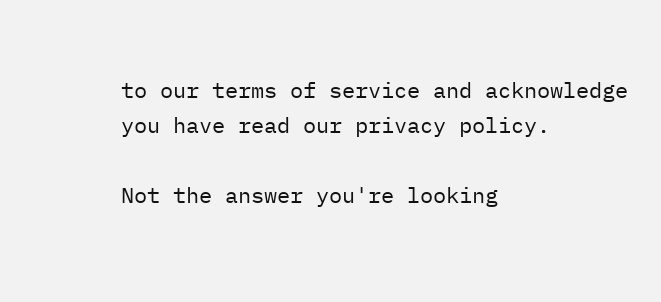to our terms of service and acknowledge you have read our privacy policy.

Not the answer you're looking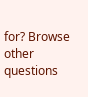for? Browse other questions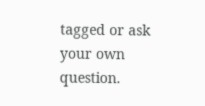tagged or ask your own question.